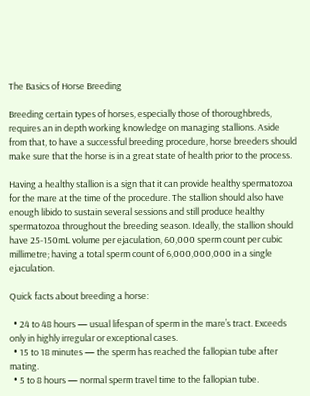The Basics of Horse Breeding

Breeding certain types of horses, especially those of thoroughbreds, requires an in depth working knowledge on managing stallions. Aside from that, to have a successful breeding procedure, horse breeders should make sure that the horse is in a great state of health prior to the process.

Having a healthy stallion is a sign that it can provide healthy spermatozoa for the mare at the time of the procedure. The stallion should also have enough libido to sustain several sessions and still produce healthy spermatozoa throughout the breeding season. Ideally, the stallion should have 25-150mL volume per ejaculation, 60,000 sperm count per cubic millimetre; having a total sperm count of 6,000,000,000 in a single ejaculation.

Quick facts about breeding a horse:

  • 24 to 48 hours — usual lifespan of sperm in the mare’s tract. Exceeds only in highly irregular or exceptional cases.
  • 15 to 18 minutes — the sperm has reached the fallopian tube after mating.
  • 5 to 8 hours — normal sperm travel time to the fallopian tube.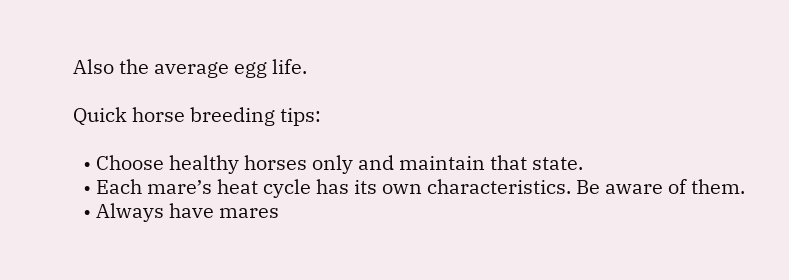Also the average egg life.

Quick horse breeding tips:

  • Choose healthy horses only and maintain that state.
  • Each mare’s heat cycle has its own characteristics. Be aware of them.
  • Always have mares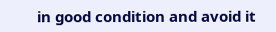in good condition and avoid it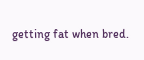getting fat when bred.